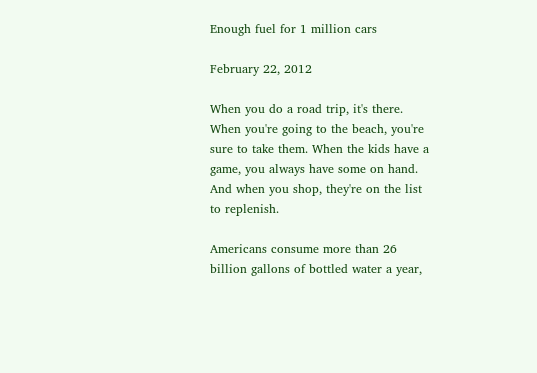Enough fuel for 1 million cars

February 22, 2012

When you do a road trip, it's there. When you're going to the beach, you're sure to take them. When the kids have a game, you always have some on hand. And when you shop, they're on the list to replenish.

Americans consume more than 26 billion gallons of bottled water a year,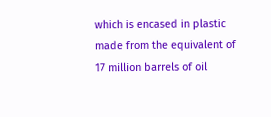which is encased in plastic made from the equivalent of 17 million barrels of oil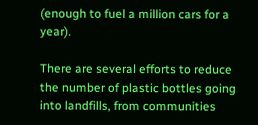(enough to fuel a million cars for a year).

There are several efforts to reduce the number of plastic bottles going into landfills, from communities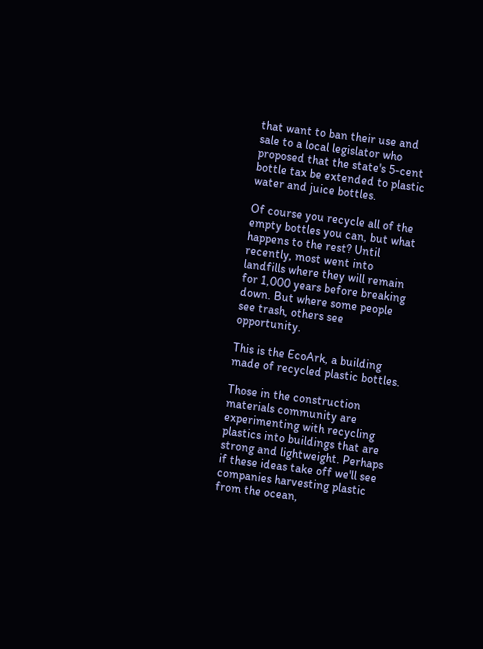that want to ban their use and sale to a local legislator who proposed that the state's 5-cent bottle tax be extended to plastic water and juice bottles.

Of course you recycle all of the empty bottles you can, but what happens to the rest? Until recently, most went into landfills where they will remain for 1,000 years before breaking down. But where some people see trash, others see opportunity.

This is the EcoArk, a building made of recycled plastic bottles.

Those in the construction materials community are experimenting with recycling plastics into buildings that are strong and lightweight. Perhaps if these ideas take off we'll see companies harvesting plastic from the ocean,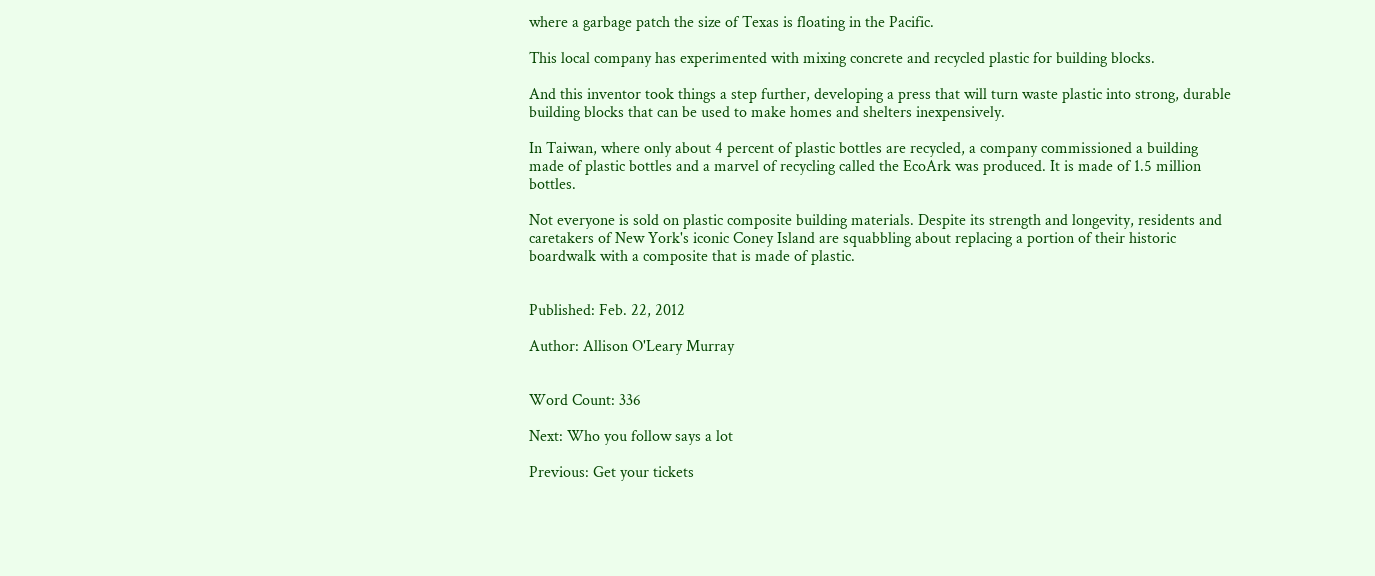where a garbage patch the size of Texas is floating in the Pacific.

This local company has experimented with mixing concrete and recycled plastic for building blocks.

And this inventor took things a step further, developing a press that will turn waste plastic into strong, durable building blocks that can be used to make homes and shelters inexpensively.

In Taiwan, where only about 4 percent of plastic bottles are recycled, a company commissioned a building made of plastic bottles and a marvel of recycling called the EcoArk was produced. It is made of 1.5 million bottles.

Not everyone is sold on plastic composite building materials. Despite its strength and longevity, residents and caretakers of New York's iconic Coney Island are squabbling about replacing a portion of their historic boardwalk with a composite that is made of plastic.


Published: Feb. 22, 2012

Author: Allison O'Leary Murray


Word Count: 336

Next: Who you follow says a lot

Previous: Get your tickets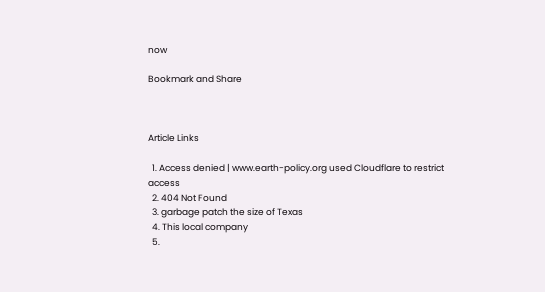now

Bookmark and Share



Article Links

  1. Access denied | www.earth-policy.org used Cloudflare to restrict access
  2. 404 Not Found
  3. garbage patch the size of Texas
  4. This local company
  5.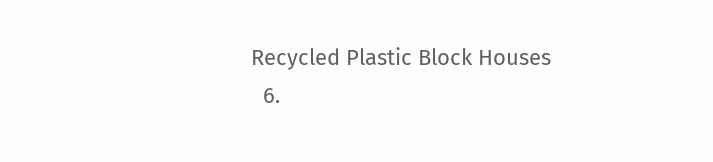Recycled Plastic Block Houses
  6.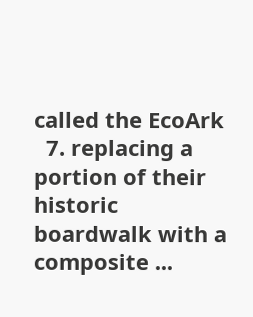called the EcoArk
  7. replacing a portion of their historic boardwalk with a composite ...